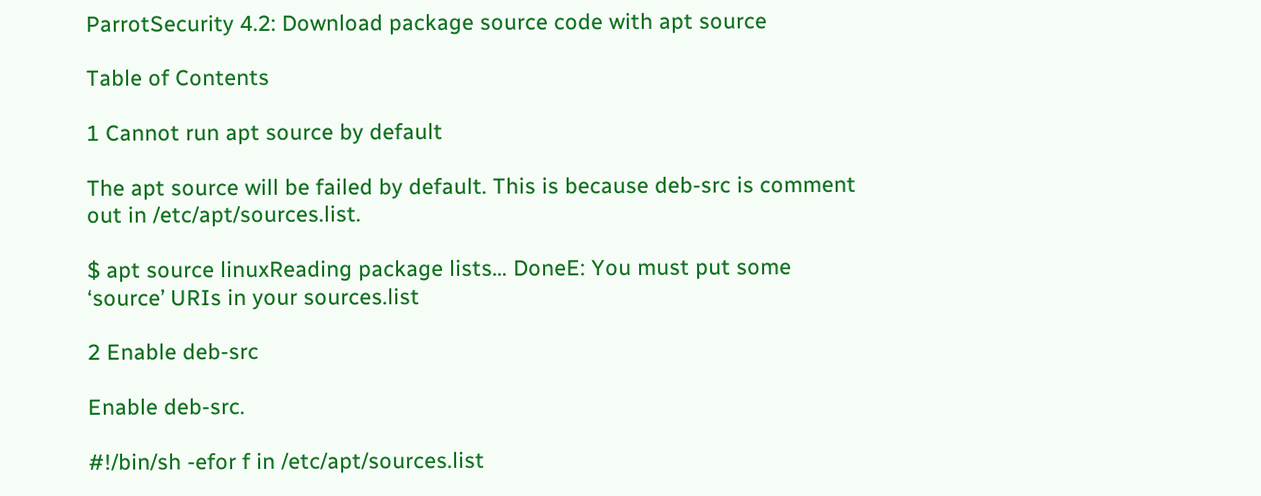ParrotSecurity 4.2: Download package source code with apt source

Table of Contents

1 Cannot run apt source by default

The apt source will be failed by default. This is because deb-src is comment out in /etc/apt/sources.list.

$ apt source linuxReading package lists… DoneE: You must put some ‘source’ URIs in your sources.list

2 Enable deb-src

Enable deb-src.

#!/bin/sh -efor f in /etc/apt/sources.list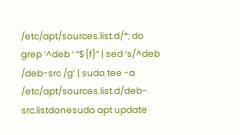/etc/apt/sources.list.d/*; do grep ‘^deb ‘ “${f}” | sed ‘s/^deb /deb-src /g’ | sudo tee -a /etc/apt/sources.list.d/deb-src.listdonesudo apt update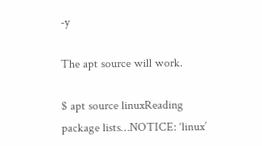-y

The apt source will work.

$ apt source linuxReading package lists…NOTICE: ‘linux’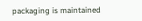packaging is maintained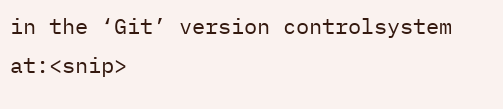in the ‘Git’ version controlsystem at:<snip>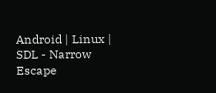Android | Linux | SDL - Narrow Escape